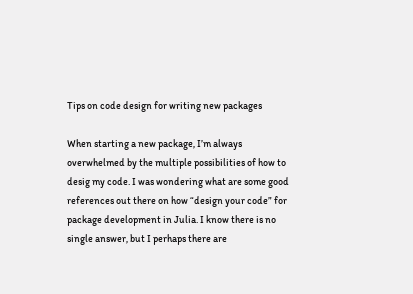Tips on code design for writing new packages

When starting a new package, I’m always overwhelmed by the multiple possibilities of how to desig my code. I was wondering what are some good references out there on how “design your code” for package development in Julia. I know there is no single answer, but I perhaps there are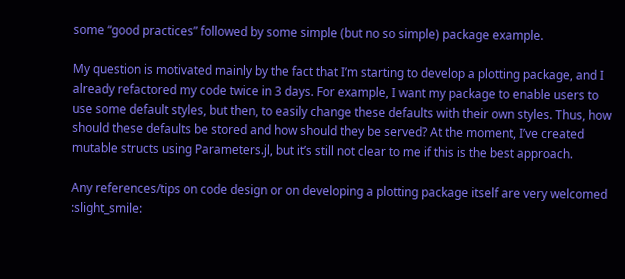some “good practices” followed by some simple (but no so simple) package example.

My question is motivated mainly by the fact that I’m starting to develop a plotting package, and I already refactored my code twice in 3 days. For example, I want my package to enable users to use some default styles, but then, to easily change these defaults with their own styles. Thus, how should these defaults be stored and how should they be served? At the moment, I’ve created mutable structs using Parameters.jl, but it’s still not clear to me if this is the best approach.

Any references/tips on code design or on developing a plotting package itself are very welcomed :slight_smile: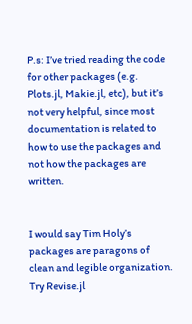P.s: I’ve tried reading the code for other packages (e.g. Plots.jl, Makie.jl, etc), but it’s not very helpful, since most documentation is related to how to use the packages and not how the packages are written.


I would say Tim Holy’s packages are paragons of clean and legible organization. Try Revise.jl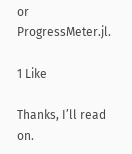or ProgressMeter.jl.

1 Like

Thanks, I’ll read on.